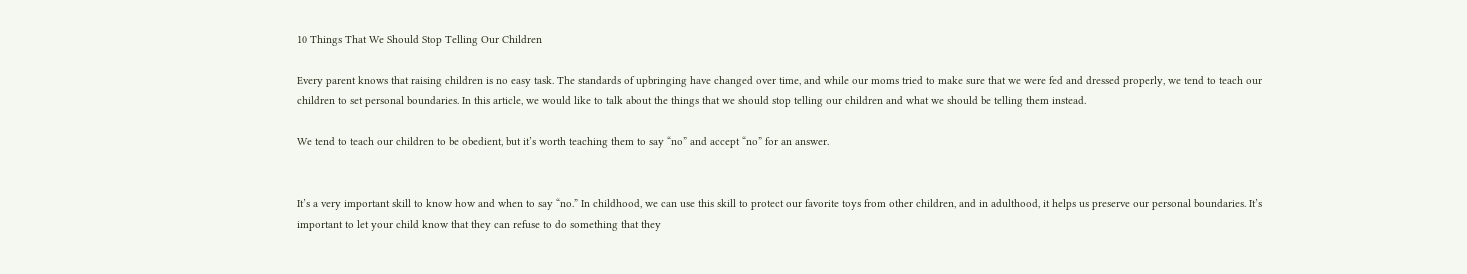10 Things That We Should Stop Telling Our Children

Every parent knows that raising children is no easy task. The standards of upbringing have changed over time, and while our moms tried to make sure that we were fed and dressed properly, we tend to teach our children to set personal boundaries. In this article, we would like to talk about the things that we should stop telling our children and what we should be telling them instead.

We tend to teach our children to be obedient, but it’s worth teaching them to say “no” and accept “no” for an answer.


It’s a very important skill to know how and when to say “no.” In childhood, we can use this skill to protect our favorite toys from other children, and in adulthood, it helps us preserve our personal boundaries. It’s important to let your child know that they can refuse to do something that they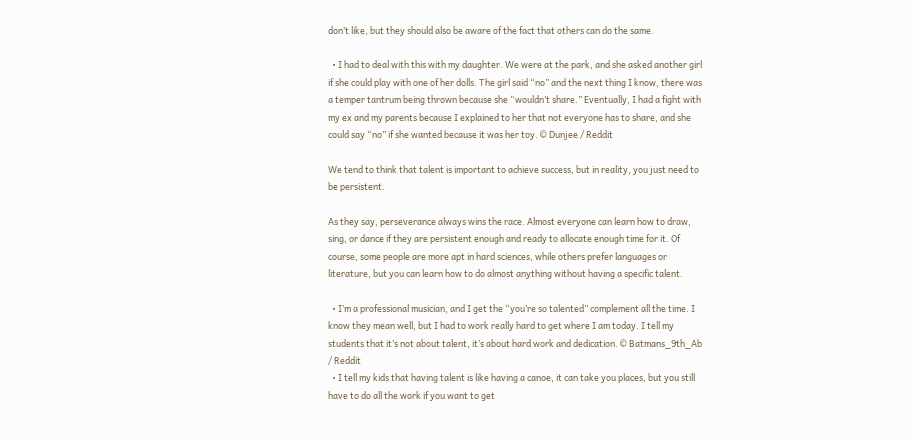don’t like, but they should also be aware of the fact that others can do the same.

  • I had to deal with this with my daughter. We were at the park, and she asked another girl if she could play with one of her dolls. The girl said “no” and the next thing I know, there was a temper tantrum being thrown because she “wouldn’t share.” Eventually, I had a fight with my ex and my parents because I explained to her that not everyone has to share, and she could say “no” if she wanted because it was her toy. © Dunjee / Reddit

We tend to think that talent is important to achieve success, but in reality, you just need to be persistent.

As they say, perseverance always wins the race. Almost everyone can learn how to draw, sing, or dance if they are persistent enough and ready to allocate enough time for it. Of course, some people are more apt in hard sciences, while others prefer languages or literature, but you can learn how to do almost anything without having a specific talent.

  • I’m a professional musician, and I get the “you’re so talented” complement all the time. I know they mean well, but I had to work really hard to get where I am today. I tell my students that it’s not about talent, it’s about hard work and dedication. © Batmans_9th_Ab / Reddit
  • I tell my kids that having talent is like having a canoe, it can take you places, but you still have to do all the work if you want to get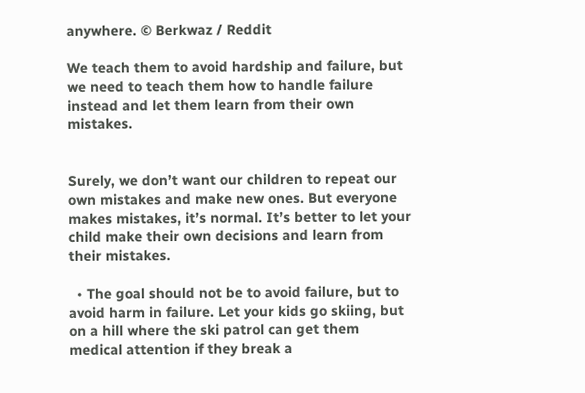anywhere. © Berkwaz / Reddit

We teach them to avoid hardship and failure, but we need to teach them how to handle failure instead and let them learn from their own mistakes.


Surely, we don’t want our children to repeat our own mistakes and make new ones. But everyone makes mistakes, it’s normal. It’s better to let your child make their own decisions and learn from their mistakes.

  • The goal should not be to avoid failure, but to avoid harm in failure. Let your kids go skiing, but on a hill where the ski patrol can get them medical attention if they break a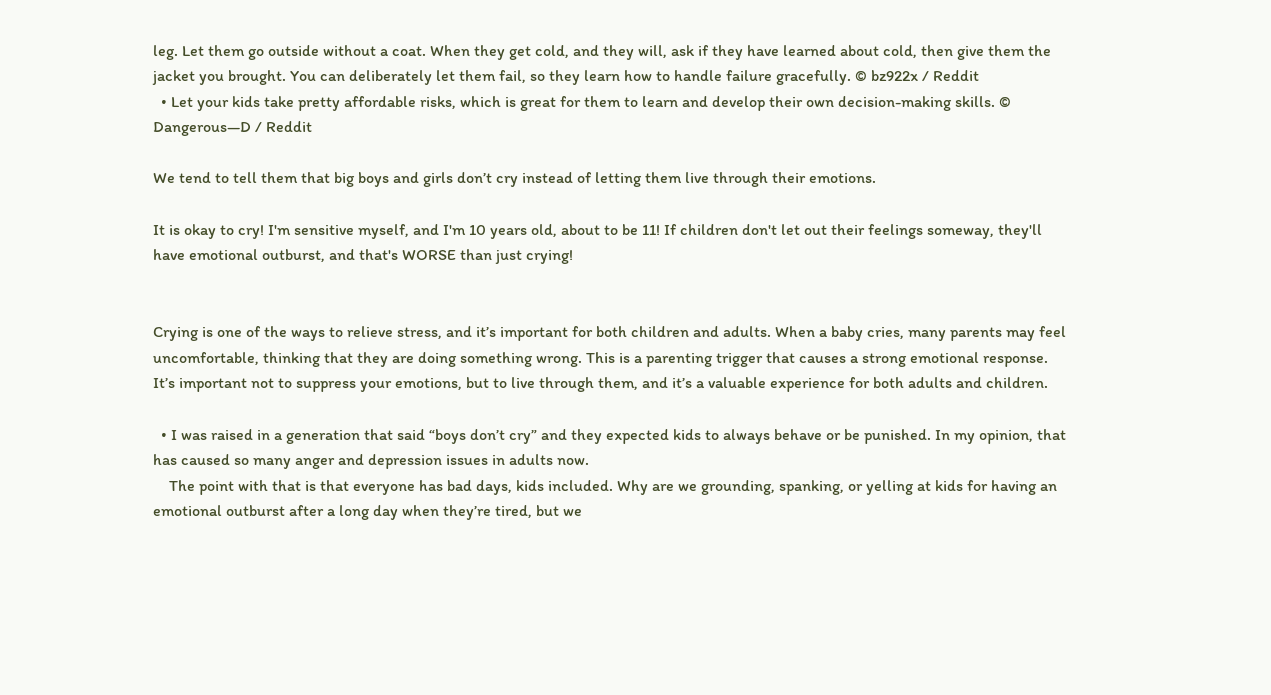leg. Let them go outside without a coat. When they get cold, and they will, ask if they have learned about cold, then give them the jacket you brought. You can deliberately let them fail, so they learn how to handle failure gracefully. © bz922x / Reddit
  • Let your kids take pretty affordable risks, which is great for them to learn and develop their own decision-making skills. © Dangerous—D / Reddit

We tend to tell them that big boys and girls don’t cry instead of letting them live through their emotions.

It is okay to cry! I'm sensitive myself, and I'm 10 years old, about to be 11! If children don't let out their feelings someway, they'll have emotional outburst, and that's WORSE than just crying!


Crying is one of the ways to relieve stress, and it’s important for both children and adults. When a baby cries, many parents may feel uncomfortable, thinking that they are doing something wrong. This is a parenting trigger that causes a strong emotional response. It’s important not to suppress your emotions, but to live through them, and it’s a valuable experience for both adults and children.

  • I was raised in a generation that said “boys don’t cry” and they expected kids to always behave or be punished. In my opinion, that has caused so many anger and depression issues in adults now.
    The point with that is that everyone has bad days, kids included. Why are we grounding, spanking, or yelling at kids for having an emotional outburst after a long day when they’re tired, but we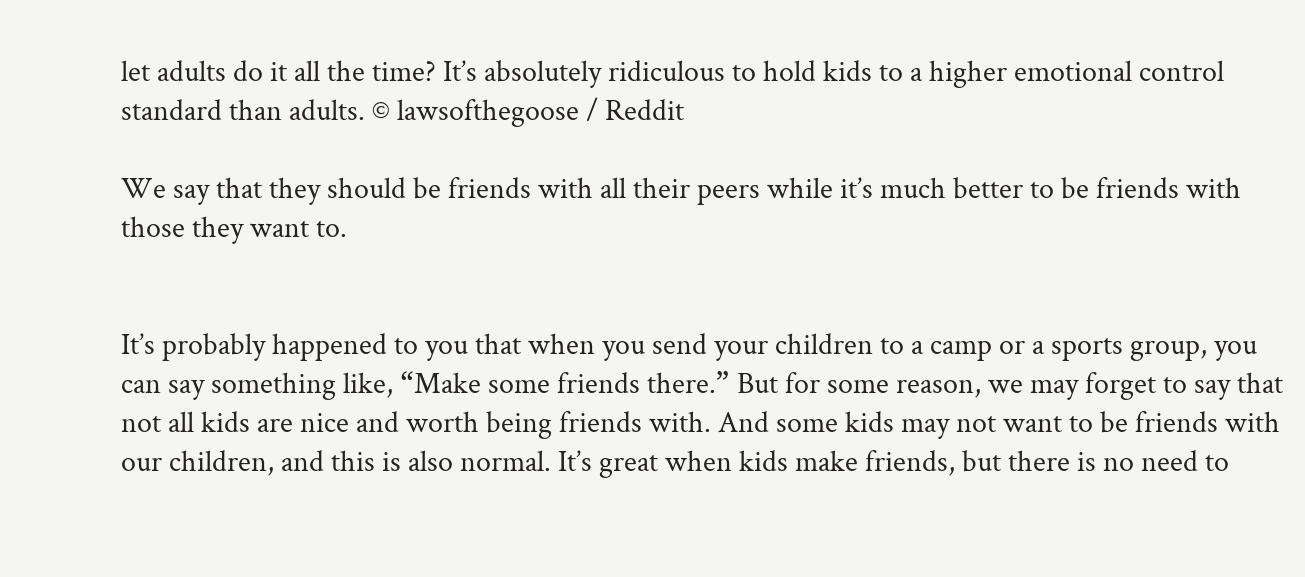let adults do it all the time? It’s absolutely ridiculous to hold kids to a higher emotional control standard than adults. © lawsofthegoose / Reddit

We say that they should be friends with all their peers while it’s much better to be friends with those they want to.


It’s probably happened to you that when you send your children to a camp or a sports group, you can say something like, “Make some friends there.” But for some reason, we may forget to say that not all kids are nice and worth being friends with. And some kids may not want to be friends with our children, and this is also normal. It’s great when kids make friends, but there is no need to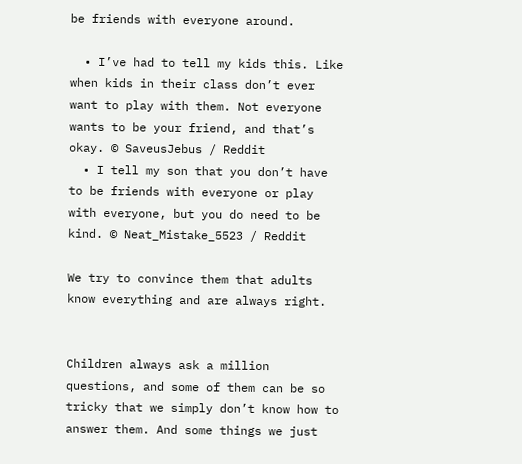be friends with everyone around.

  • I’ve had to tell my kids this. Like when kids in their class don’t ever want to play with them. Not everyone wants to be your friend, and that’s okay. © SaveusJebus / Reddit
  • I tell my son that you don’t have to be friends with everyone or play with everyone, but you do need to be kind. © Neat_Mistake_5523 / Reddit

We try to convince them that adults know everything and are always right.


Children always ask a million questions, and some of them can be so tricky that we simply don’t know how to answer them. And some things we just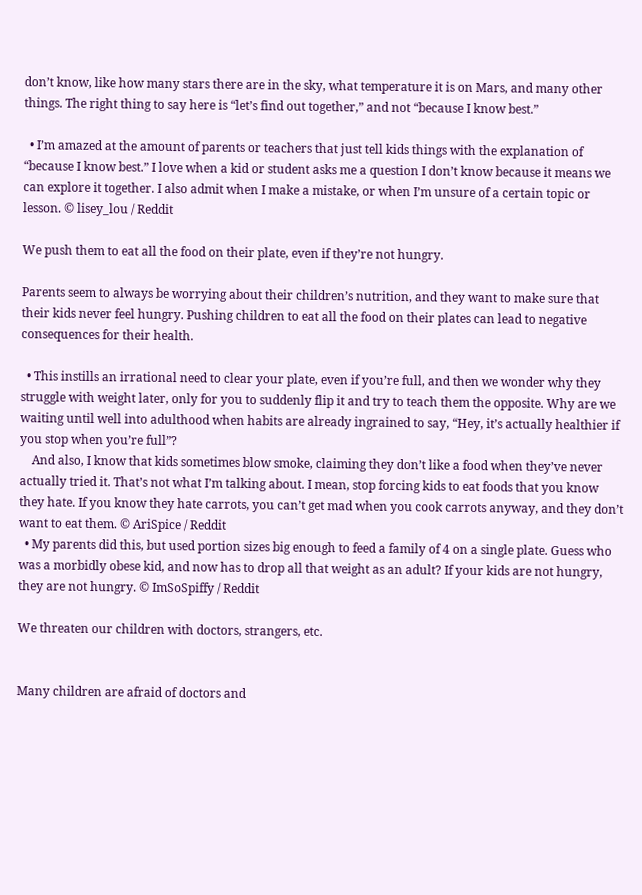don’t know, like how many stars there are in the sky, what temperature it is on Mars, and many other things. The right thing to say here is “let’s find out together,” and not “because I know best.”

  • I’m amazed at the amount of parents or teachers that just tell kids things with the explanation of “because I know best.” I love when a kid or student asks me a question I don’t know because it means we can explore it together. I also admit when I make a mistake, or when I’m unsure of a certain topic or lesson. © lisey_lou / Reddit

We push them to eat all the food on their plate, even if they’re not hungry.

Parents seem to always be worrying about their children’s nutrition, and they want to make sure that their kids never feel hungry. Pushing children to eat all the food on their plates can lead to negative consequences for their health.

  • This instills an irrational need to clear your plate, even if you’re full, and then we wonder why they struggle with weight later, only for you to suddenly flip it and try to teach them the opposite. Why are we waiting until well into adulthood when habits are already ingrained to say, “Hey, it’s actually healthier if you stop when you’re full”?
    And also, I know that kids sometimes blow smoke, claiming they don’t like a food when they’ve never actually tried it. That’s not what I’m talking about. I mean, stop forcing kids to eat foods that you know they hate. If you know they hate carrots, you can’t get mad when you cook carrots anyway, and they don’t want to eat them. © AriSpice / Reddit
  • My parents did this, but used portion sizes big enough to feed a family of 4 on a single plate. Guess who was a morbidly obese kid, and now has to drop all that weight as an adult? If your kids are not hungry, they are not hungry. © ImSoSpiffy / Reddit

We threaten our children with doctors, strangers, etc.


Many children are afraid of doctors and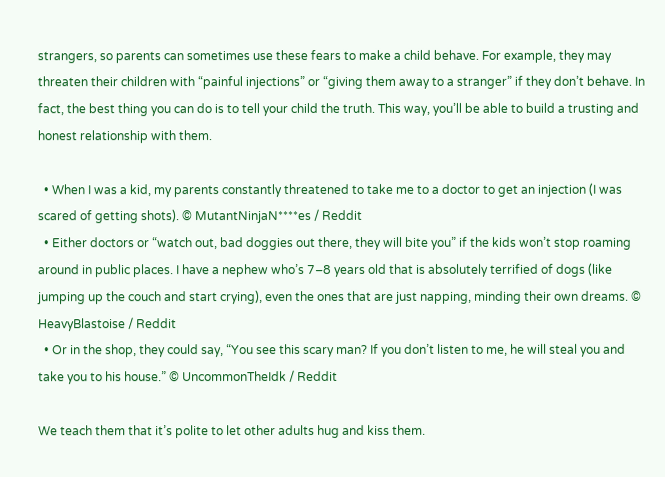strangers, so parents can sometimes use these fears to make a child behave. For example, they may threaten their children with “painful injections” or “giving them away to a stranger” if they don’t behave. In fact, the best thing you can do is to tell your child the truth. This way, you’ll be able to build a trusting and honest relationship with them.

  • When I was a kid, my parents constantly threatened to take me to a doctor to get an injection (I was scared of getting shots). © MutantNinjaN****es / Reddit
  • Either doctors or “watch out, bad doggies out there, they will bite you” if the kids won’t stop roaming around in public places. I have a nephew who’s 7–8 years old that is absolutely terrified of dogs (like jumping up the couch and start crying), even the ones that are just napping, minding their own dreams. © HeavyBlastoise / Reddit
  • Or in the shop, they could say, “You see this scary man? If you don’t listen to me, he will steal you and take you to his house.” © UncommonTheIdk / Reddit

We teach them that it’s polite to let other adults hug and kiss them.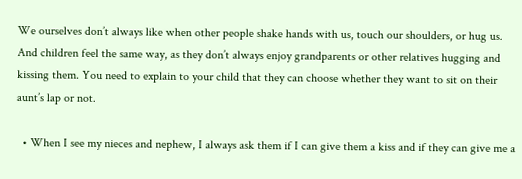We ourselves don’t always like when other people shake hands with us, touch our shoulders, or hug us. And children feel the same way, as they don’t always enjoy grandparents or other relatives hugging and kissing them. You need to explain to your child that they can choose whether they want to sit on their aunt’s lap or not.

  • When I see my nieces and nephew, I always ask them if I can give them a kiss and if they can give me a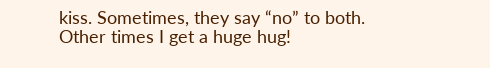kiss. Sometimes, they say “no” to both. Other times I get a huge hug!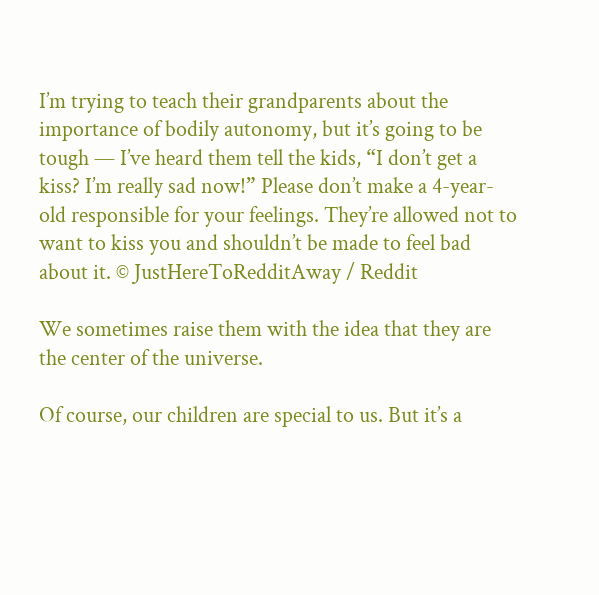I’m trying to teach their grandparents about the importance of bodily autonomy, but it’s going to be tough — I’ve heard them tell the kids, “I don’t get a kiss? I’m really sad now!” Please don’t make a 4-year-old responsible for your feelings. They’re allowed not to want to kiss you and shouldn’t be made to feel bad about it. © JustHereToRedditAway / Reddit

We sometimes raise them with the idea that they are the center of the universe.

Of course, our children are special to us. But it’s a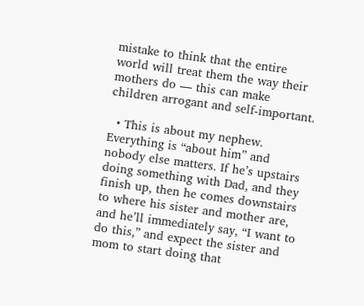mistake to think that the entire world will treat them the way their mothers do — this can make children arrogant and self-important.

  • This is about my nephew. Everything is “about him” and nobody else matters. If he’s upstairs doing something with Dad, and they finish up, then he comes downstairs to where his sister and mother are, and he’ll immediately say, “I want to do this,” and expect the sister and mom to start doing that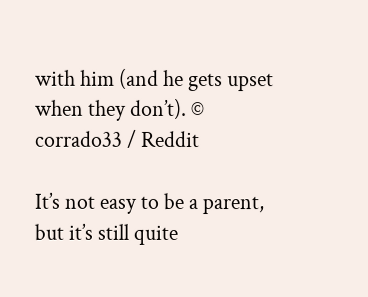with him (and he gets upset when they don’t). © corrado33 / Reddit

It’s not easy to be a parent, but it’s still quite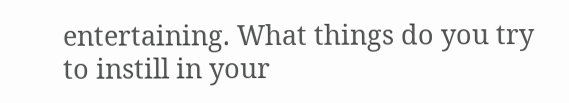entertaining. What things do you try to instill in your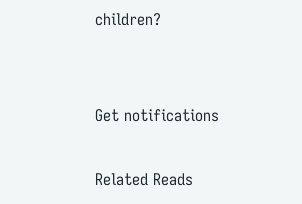children?


Get notifications

Related Reads